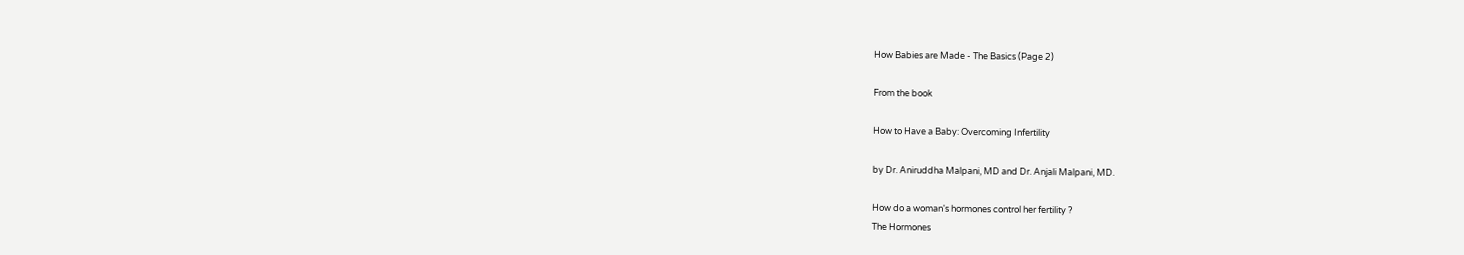How Babies are Made - The Basics (Page 2)

From the book

How to Have a Baby: Overcoming Infertility

by Dr. Aniruddha Malpani, MD and Dr. Anjali Malpani, MD.

How do a woman's hormones control her fertility ?
The Hormones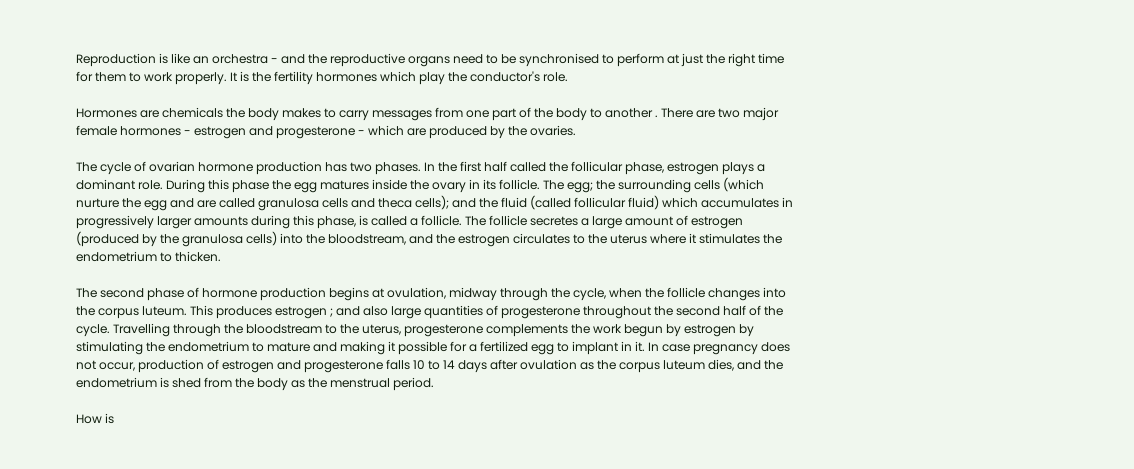Reproduction is like an orchestra - and the reproductive organs need to be synchronised to perform at just the right time for them to work properly. It is the fertility hormones which play the conductor's role.

Hormones are chemicals the body makes to carry messages from one part of the body to another . There are two major female hormones - estrogen and progesterone - which are produced by the ovaries.

The cycle of ovarian hormone production has two phases. In the first half called the follicular phase, estrogen plays a dominant role. During this phase the egg matures inside the ovary in its follicle. The egg; the surrounding cells (which nurture the egg and are called granulosa cells and theca cells); and the fluid (called follicular fluid) which accumulates in progressively larger amounts during this phase, is called a follicle. The follicle secretes a large amount of estrogen (produced by the granulosa cells) into the bloodstream, and the estrogen circulates to the uterus where it stimulates the endometrium to thicken.

The second phase of hormone production begins at ovulation, midway through the cycle, when the follicle changes into the corpus luteum. This produces estrogen ; and also large quantities of progesterone throughout the second half of the cycle. Travelling through the bloodstream to the uterus, progesterone complements the work begun by estrogen by stimulating the endometrium to mature and making it possible for a fertilized egg to implant in it. In case pregnancy does not occur, production of estrogen and progesterone falls 10 to 14 days after ovulation as the corpus luteum dies, and the endometrium is shed from the body as the menstrual period.

How is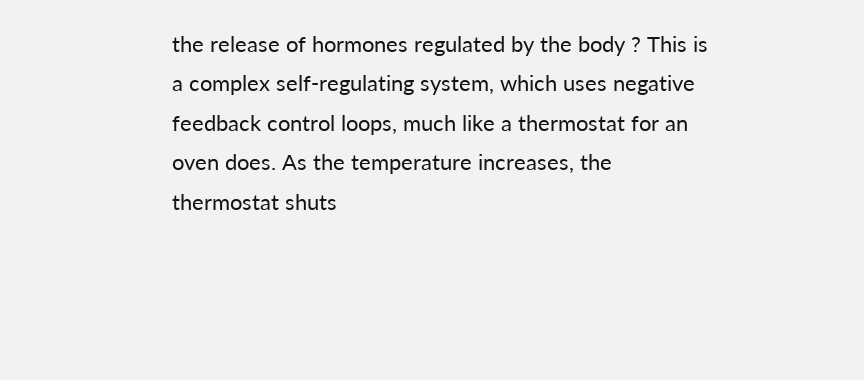the release of hormones regulated by the body ? This is a complex self-regulating system, which uses negative feedback control loops, much like a thermostat for an oven does. As the temperature increases, the thermostat shuts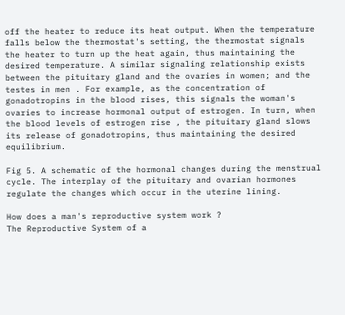off the heater to reduce its heat output. When the temperature falls below the thermostat's setting, the thermostat signals the heater to turn up the heat again, thus maintaining the desired temperature. A similar signaling relationship exists between the pituitary gland and the ovaries in women; and the testes in men . For example, as the concentration of gonadotropins in the blood rises, this signals the woman's ovaries to increase hormonal output of estrogen. In turn, when the blood levels of estrogen rise , the pituitary gland slows its release of gonadotropins, thus maintaining the desired equilibrium.

Fig 5. A schematic of the hormonal changes during the menstrual cycle. The interplay of the pituitary and ovarian hormones regulate the changes which occur in the uterine lining.

How does a man's reproductive system work ?
The Reproductive System of a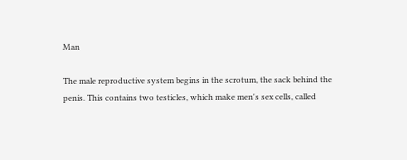Man

The male reproductive system begins in the scrotum, the sack behind the penis. This contains two testicles, which make men's sex cells, called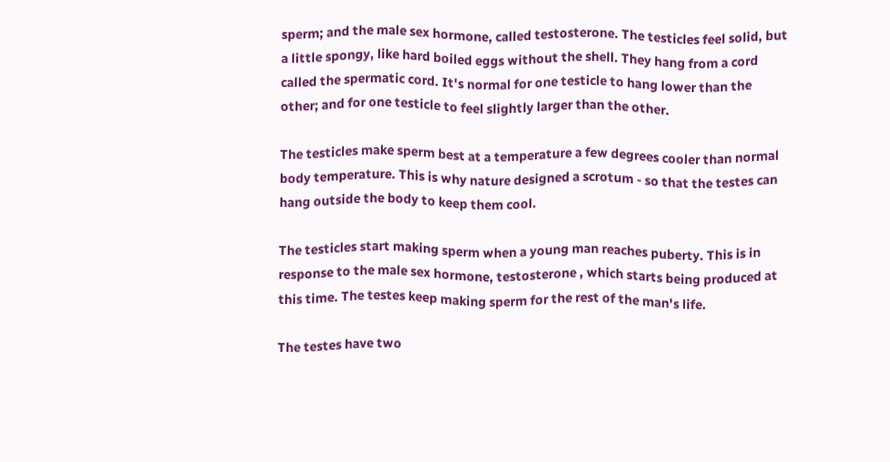sperm; and the male sex hormone, called testosterone. The testicles feel solid, but a little spongy, like hard boiled eggs without the shell. They hang from a cord called the spermatic cord. It's normal for one testicle to hang lower than the other; and for one testicle to feel slightly larger than the other.

The testicles make sperm best at a temperature a few degrees cooler than normal body temperature. This is why nature designed a scrotum - so that the testes can hang outside the body to keep them cool.

The testicles start making sperm when a young man reaches puberty. This is in response to the male sex hormone, testosterone , which starts being produced at this time. The testes keep making sperm for the rest of the man's life.

The testes have two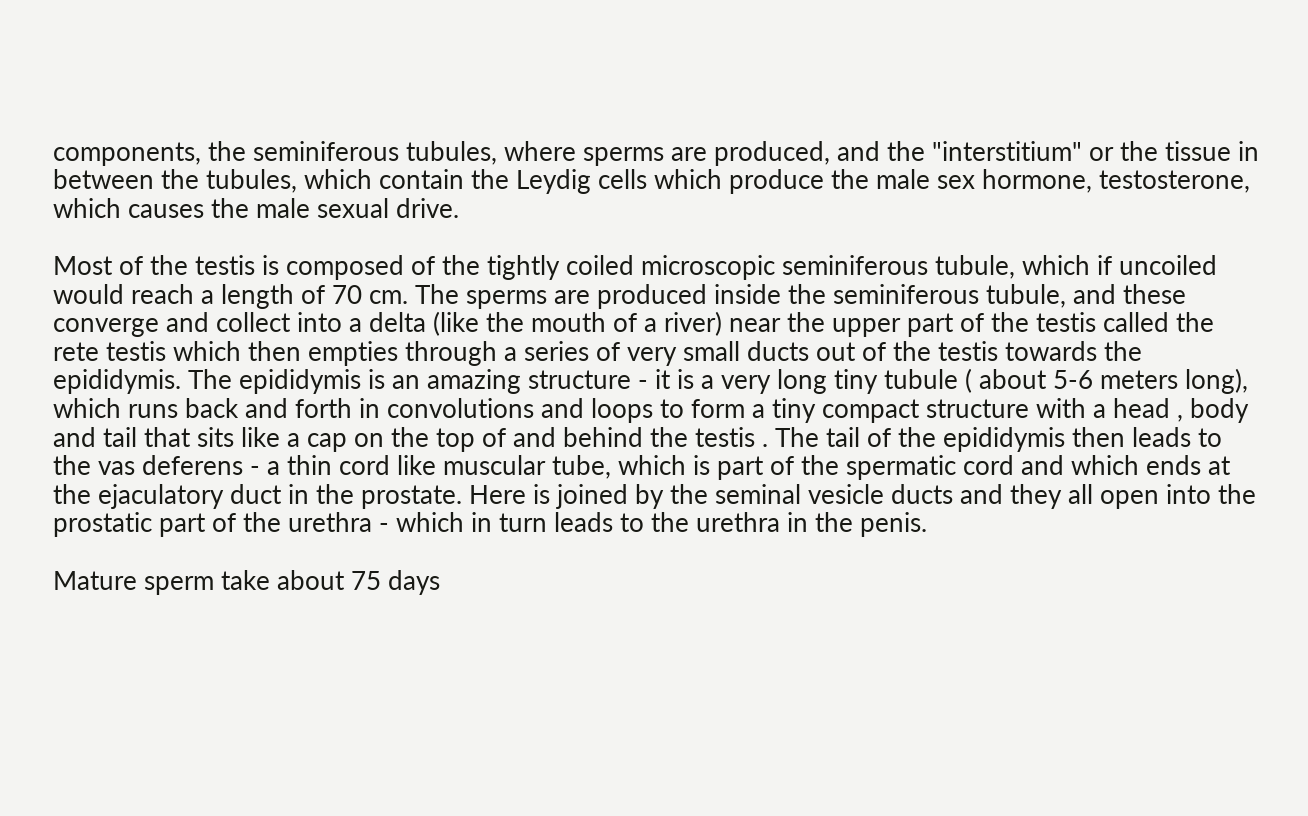components, the seminiferous tubules, where sperms are produced, and the "interstitium" or the tissue in between the tubules, which contain the Leydig cells which produce the male sex hormone, testosterone, which causes the male sexual drive.

Most of the testis is composed of the tightly coiled microscopic seminiferous tubule, which if uncoiled would reach a length of 70 cm. The sperms are produced inside the seminiferous tubule, and these converge and collect into a delta (like the mouth of a river) near the upper part of the testis called the rete testis which then empties through a series of very small ducts out of the testis towards the epididymis. The epididymis is an amazing structure - it is a very long tiny tubule ( about 5-6 meters long), which runs back and forth in convolutions and loops to form a tiny compact structure with a head , body and tail that sits like a cap on the top of and behind the testis . The tail of the epididymis then leads to the vas deferens - a thin cord like muscular tube, which is part of the spermatic cord and which ends at the ejaculatory duct in the prostate. Here is joined by the seminal vesicle ducts and they all open into the prostatic part of the urethra - which in turn leads to the urethra in the penis.

Mature sperm take about 75 days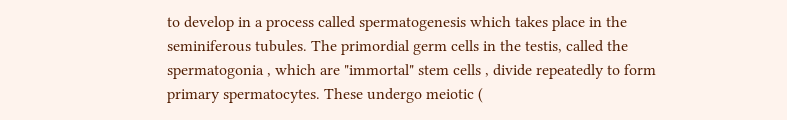to develop in a process called spermatogenesis which takes place in the seminiferous tubules. The primordial germ cells in the testis, called the spermatogonia , which are "immortal" stem cells , divide repeatedly to form primary spermatocytes. These undergo meiotic (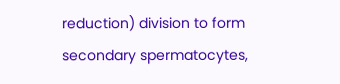reduction) division to form secondary spermatocytes,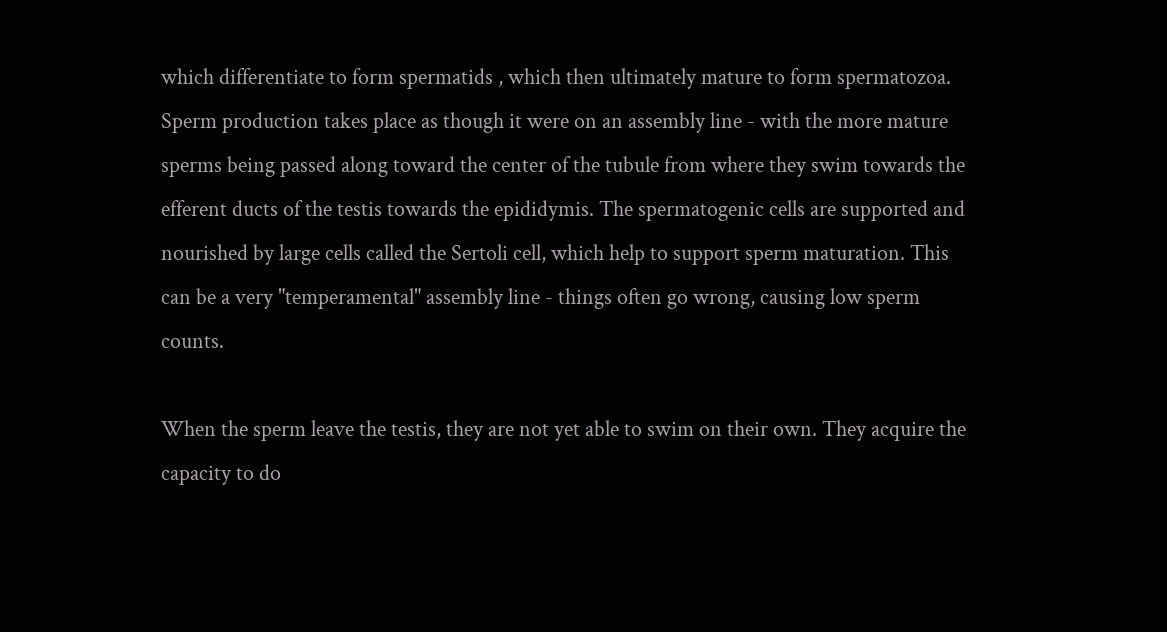which differentiate to form spermatids , which then ultimately mature to form spermatozoa. Sperm production takes place as though it were on an assembly line - with the more mature sperms being passed along toward the center of the tubule from where they swim towards the efferent ducts of the testis towards the epididymis. The spermatogenic cells are supported and nourished by large cells called the Sertoli cell, which help to support sperm maturation. This can be a very "temperamental" assembly line - things often go wrong, causing low sperm counts.

When the sperm leave the testis, they are not yet able to swim on their own. They acquire the capacity to do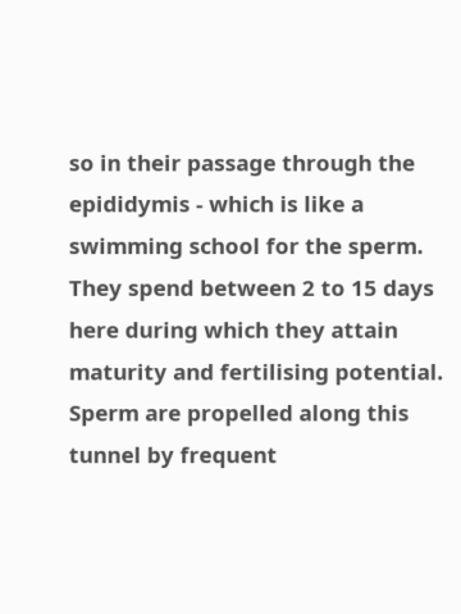so in their passage through the epididymis - which is like a swimming school for the sperm. They spend between 2 to 15 days here during which they attain maturity and fertilising potential. Sperm are propelled along this tunnel by frequent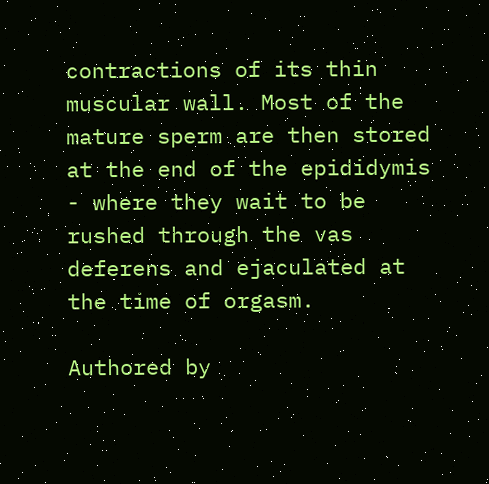contractions of its thin muscular wall. Most of the mature sperm are then stored at the end of the epididymis - where they wait to be rushed through the vas deferens and ejaculated at the time of orgasm.

Authored by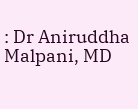: Dr Aniruddha Malpani, MD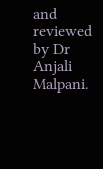and reviewed by Dr Anjali Malpani.